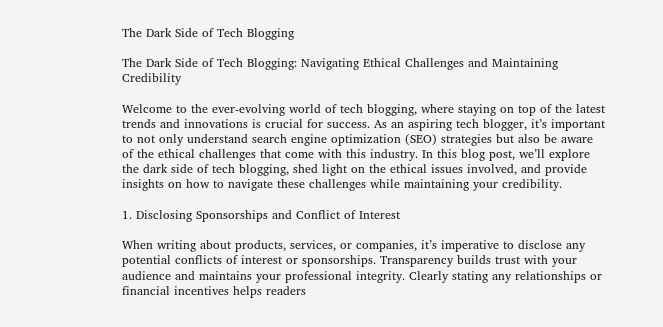The Dark Side of Tech Blogging

The Dark Side of Tech Blogging: Navigating Ethical Challenges and Maintaining Credibility

Welcome to the ever-evolving world of tech blogging, where staying on top of the latest trends and innovations is crucial for success. As an aspiring tech blogger, it’s important to not only understand search engine optimization (SEO) strategies but also be aware of the ethical challenges that come with this industry. In this blog post, we’ll explore the dark side of tech blogging, shed light on the ethical issues involved, and provide insights on how to navigate these challenges while maintaining your credibility.

1. Disclosing Sponsorships and Conflict of Interest

When writing about products, services, or companies, it’s imperative to disclose any potential conflicts of interest or sponsorships. Transparency builds trust with your audience and maintains your professional integrity. Clearly stating any relationships or financial incentives helps readers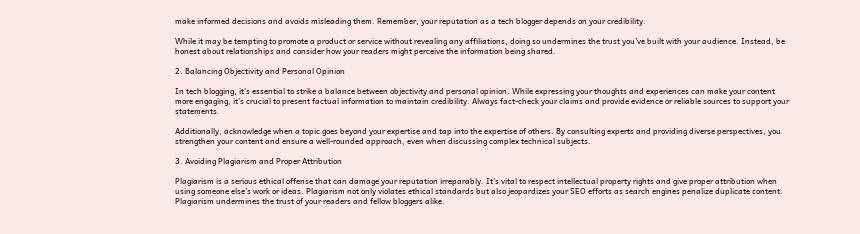make informed decisions and avoids misleading them. Remember, your reputation as a tech blogger depends on your credibility.

While it may be tempting to promote a product or service without revealing any affiliations, doing so undermines the trust you’ve built with your audience. Instead, be honest about relationships and consider how your readers might perceive the information being shared.

2. Balancing Objectivity and Personal Opinion

In tech blogging, it’s essential to strike a balance between objectivity and personal opinion. While expressing your thoughts and experiences can make your content more engaging, it’s crucial to present factual information to maintain credibility. Always fact-check your claims and provide evidence or reliable sources to support your statements.

Additionally, acknowledge when a topic goes beyond your expertise and tap into the expertise of others. By consulting experts and providing diverse perspectives, you strengthen your content and ensure a well-rounded approach, even when discussing complex technical subjects.

3. Avoiding Plagiarism and Proper Attribution

Plagiarism is a serious ethical offense that can damage your reputation irreparably. It’s vital to respect intellectual property rights and give proper attribution when using someone else’s work or ideas. Plagiarism not only violates ethical standards but also jeopardizes your SEO efforts as search engines penalize duplicate content. Plagiarism undermines the trust of your readers and fellow bloggers alike.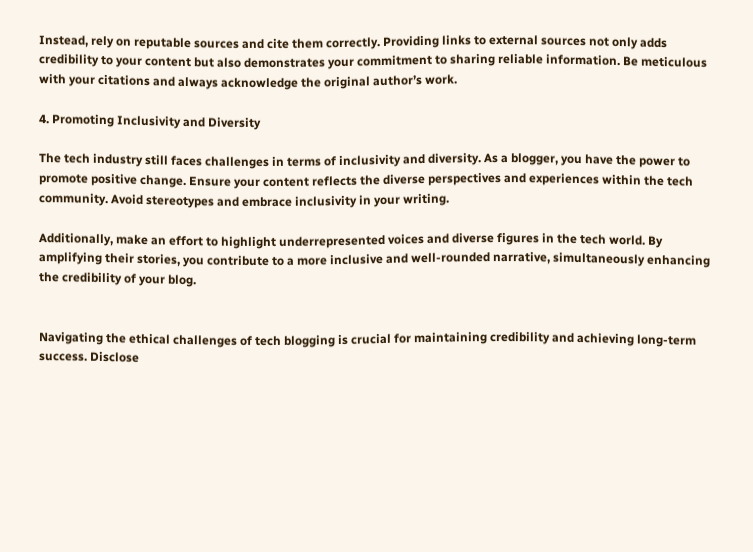Instead, rely on reputable sources and cite them correctly. Providing links to external sources not only adds credibility to your content but also demonstrates your commitment to sharing reliable information. Be meticulous with your citations and always acknowledge the original author’s work.

4. Promoting Inclusivity and Diversity

The tech industry still faces challenges in terms of inclusivity and diversity. As a blogger, you have the power to promote positive change. Ensure your content reflects the diverse perspectives and experiences within the tech community. Avoid stereotypes and embrace inclusivity in your writing.

Additionally, make an effort to highlight underrepresented voices and diverse figures in the tech world. By amplifying their stories, you contribute to a more inclusive and well-rounded narrative, simultaneously enhancing the credibility of your blog.


Navigating the ethical challenges of tech blogging is crucial for maintaining credibility and achieving long-term success. Disclose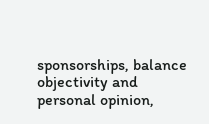sponsorships, balance objectivity and personal opinion,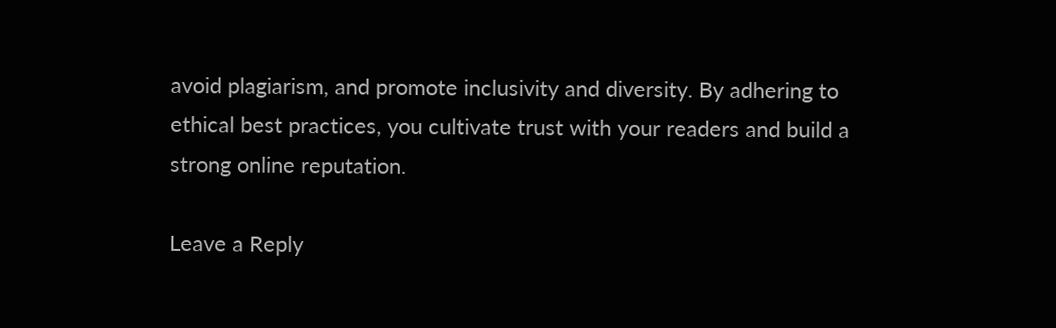avoid plagiarism, and promote inclusivity and diversity. By adhering to ethical best practices, you cultivate trust with your readers and build a strong online reputation.

Leave a Reply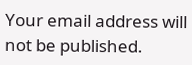Your email address will not be published.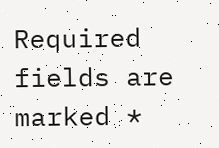Required fields are marked *